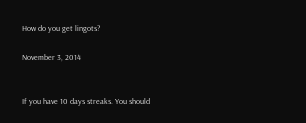How do you get lingots?

November 3, 2014


If you have 10 days streaks. You should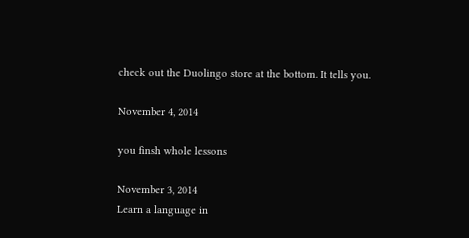check out the Duolingo store at the bottom. It tells you.

November 4, 2014

you finsh whole lessons

November 3, 2014
Learn a language in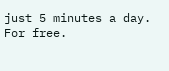just 5 minutes a day. For free.